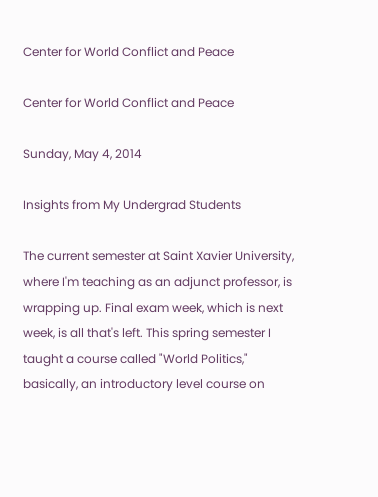Center for World Conflict and Peace

Center for World Conflict and Peace

Sunday, May 4, 2014

Insights from My Undergrad Students

The current semester at Saint Xavier University, where I'm teaching as an adjunct professor, is wrapping up. Final exam week, which is next week, is all that's left. This spring semester I taught a course called "World Politics," basically, an introductory level course on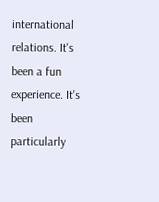international relations. It's been a fun experience. It's been particularly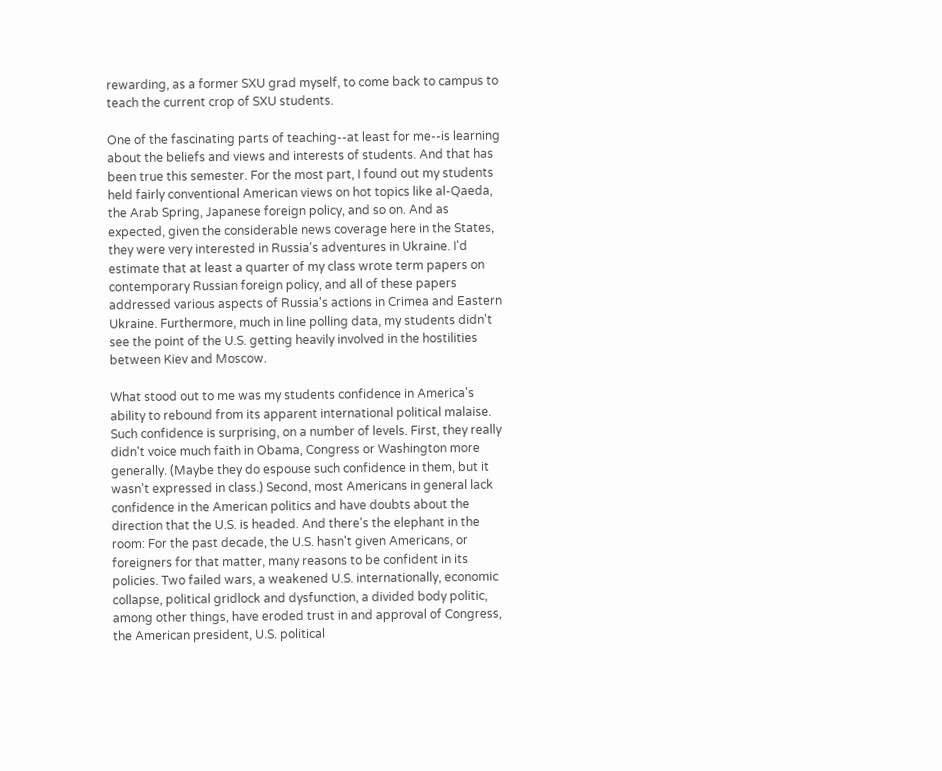rewarding, as a former SXU grad myself, to come back to campus to teach the current crop of SXU students.

One of the fascinating parts of teaching--at least for me--is learning about the beliefs and views and interests of students. And that has been true this semester. For the most part, I found out my students held fairly conventional American views on hot topics like al-Qaeda, the Arab Spring, Japanese foreign policy, and so on. And as expected, given the considerable news coverage here in the States, they were very interested in Russia's adventures in Ukraine. I'd estimate that at least a quarter of my class wrote term papers on contemporary Russian foreign policy, and all of these papers addressed various aspects of Russia's actions in Crimea and Eastern Ukraine. Furthermore, much in line polling data, my students didn't see the point of the U.S. getting heavily involved in the hostilities between Kiev and Moscow.

What stood out to me was my students confidence in America's ability to rebound from its apparent international political malaise. Such confidence is surprising, on a number of levels. First, they really didn't voice much faith in Obama, Congress or Washington more generally. (Maybe they do espouse such confidence in them, but it wasn't expressed in class.) Second, most Americans in general lack confidence in the American politics and have doubts about the direction that the U.S. is headed. And there's the elephant in the room: For the past decade, the U.S. hasn't given Americans, or foreigners for that matter, many reasons to be confident in its policies. Two failed wars, a weakened U.S. internationally, economic collapse, political gridlock and dysfunction, a divided body politic, among other things, have eroded trust in and approval of Congress, the American president, U.S. political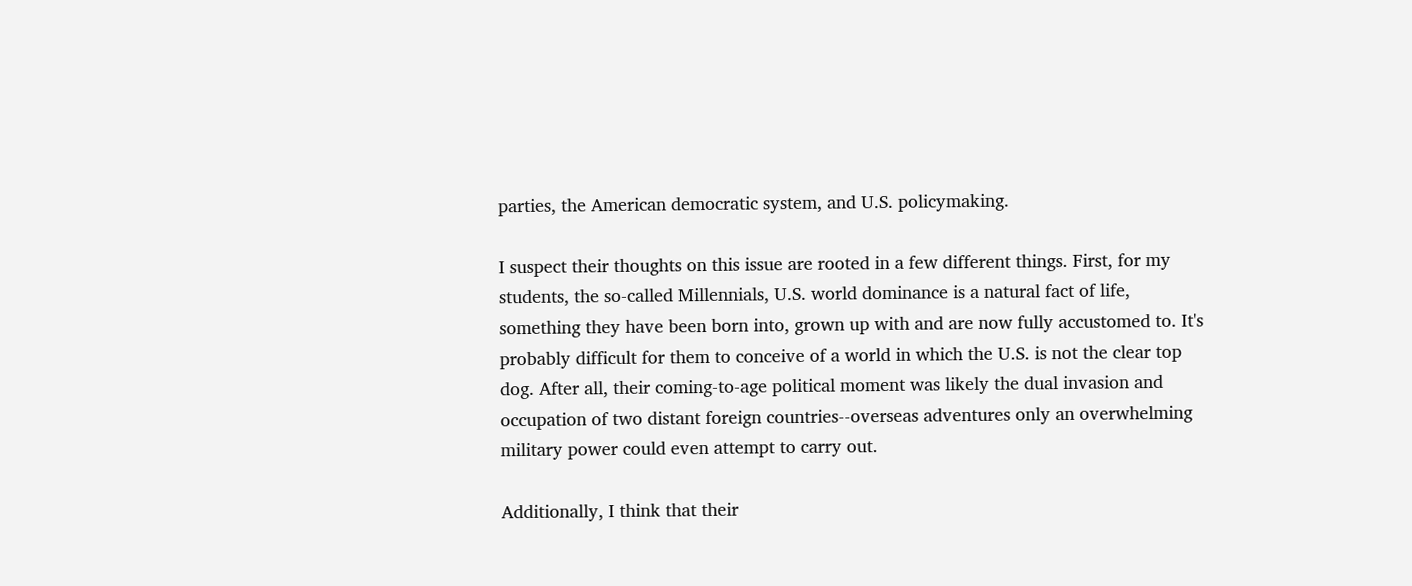parties, the American democratic system, and U.S. policymaking.

I suspect their thoughts on this issue are rooted in a few different things. First, for my students, the so-called Millennials, U.S. world dominance is a natural fact of life, something they have been born into, grown up with and are now fully accustomed to. It's probably difficult for them to conceive of a world in which the U.S. is not the clear top dog. After all, their coming-to-age political moment was likely the dual invasion and occupation of two distant foreign countries--overseas adventures only an overwhelming military power could even attempt to carry out.

Additionally, I think that their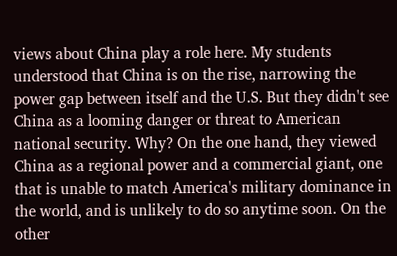views about China play a role here. My students understood that China is on the rise, narrowing the power gap between itself and the U.S. But they didn't see China as a looming danger or threat to American national security. Why? On the one hand, they viewed China as a regional power and a commercial giant, one that is unable to match America's military dominance in the world, and is unlikely to do so anytime soon. On the other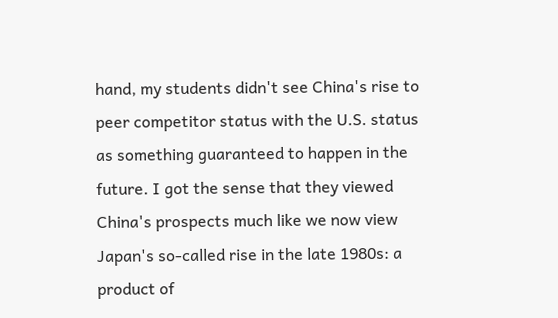hand, my students didn't see China's rise to peer competitor status with the U.S. status as something guaranteed to happen in the future. I got the sense that they viewed China's prospects much like we now view Japan's so-called rise in the late 1980s: a product of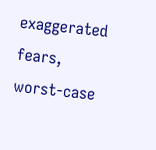exaggerated fears, worst-case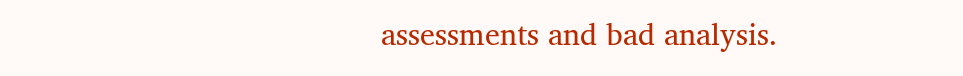assessments and bad analysis.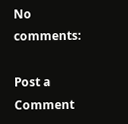No comments:

Post a Comment